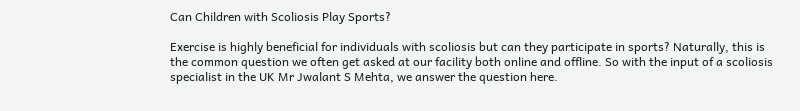Can Children with Scoliosis Play Sports?

Exercise is highly beneficial for individuals with scoliosis but can they participate in sports? Naturally, this is the common question we often get asked at our facility both online and offline. So with the input of a scoliosis specialist in the UK Mr Jwalant S Mehta, we answer the question here.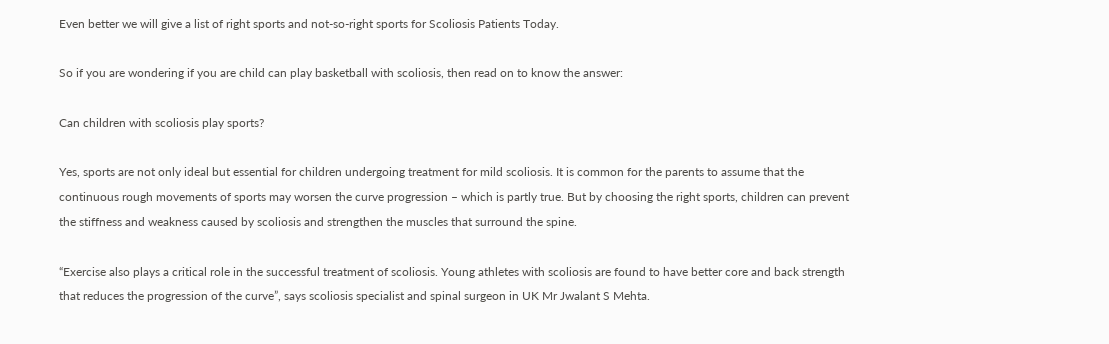Even better we will give a list of right sports and not-so-right sports for Scoliosis Patients Today.

So if you are wondering if you are child can play basketball with scoliosis, then read on to know the answer:

Can children with scoliosis play sports?

Yes, sports are not only ideal but essential for children undergoing treatment for mild scoliosis. It is common for the parents to assume that the continuous rough movements of sports may worsen the curve progression – which is partly true. But by choosing the right sports, children can prevent the stiffness and weakness caused by scoliosis and strengthen the muscles that surround the spine.

“Exercise also plays a critical role in the successful treatment of scoliosis. Young athletes with scoliosis are found to have better core and back strength that reduces the progression of the curve”, says scoliosis specialist and spinal surgeon in UK Mr Jwalant S Mehta.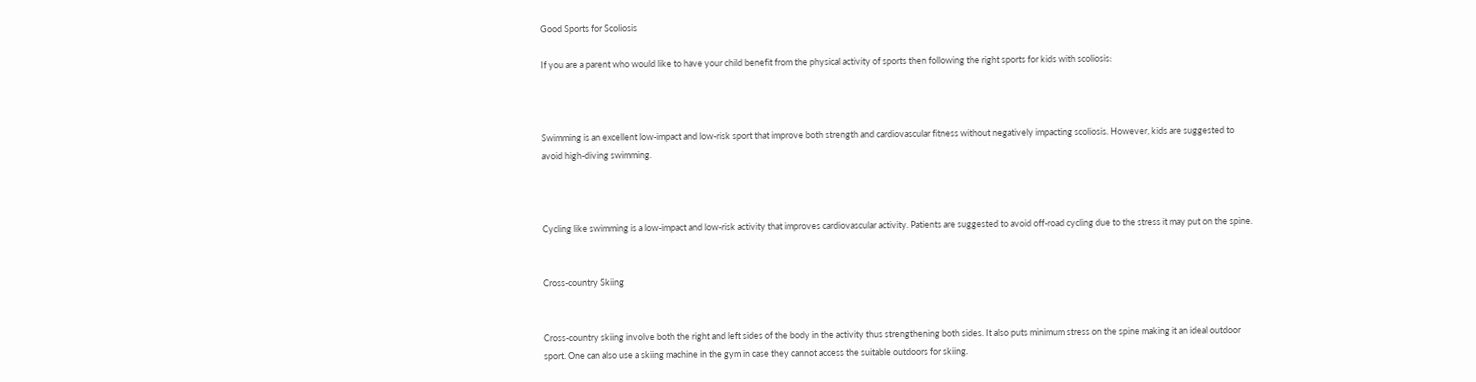Good Sports for Scoliosis

If you are a parent who would like to have your child benefit from the physical activity of sports then following the right sports for kids with scoliosis:



Swimming is an excellent low-impact and low-risk sport that improve both strength and cardiovascular fitness without negatively impacting scoliosis. However, kids are suggested to avoid high-diving swimming.



Cycling like swimming is a low-impact and low-risk activity that improves cardiovascular activity. Patients are suggested to avoid off-road cycling due to the stress it may put on the spine.


Cross-country Skiing


Cross-country skiing involve both the right and left sides of the body in the activity thus strengthening both sides. It also puts minimum stress on the spine making it an ideal outdoor sport. One can also use a skiing machine in the gym in case they cannot access the suitable outdoors for skiing.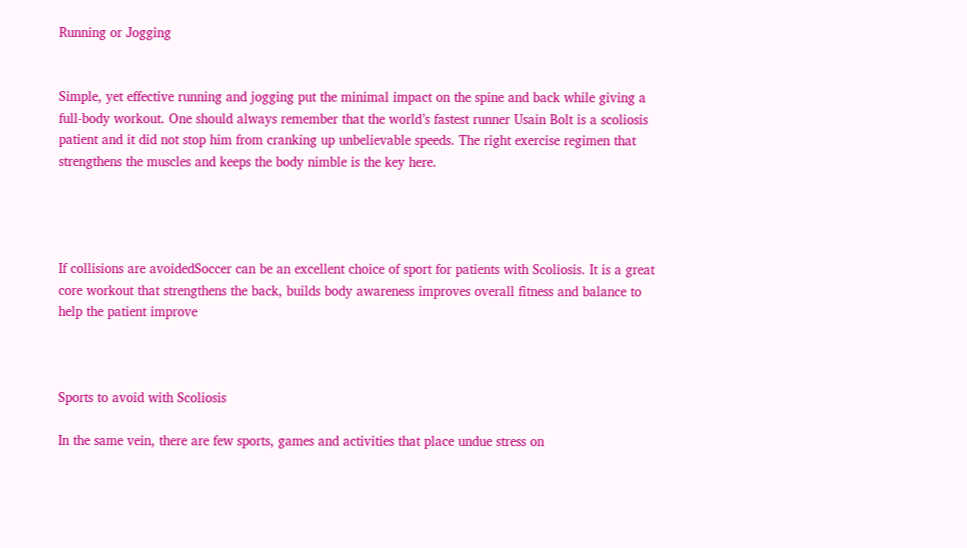Running or Jogging


Simple, yet effective running and jogging put the minimal impact on the spine and back while giving a full-body workout. One should always remember that the world’s fastest runner Usain Bolt is a scoliosis patient and it did not stop him from cranking up unbelievable speeds. The right exercise regimen that strengthens the muscles and keeps the body nimble is the key here.




If collisions are avoidedSoccer can be an excellent choice of sport for patients with Scoliosis. It is a great core workout that strengthens the back, builds body awareness improves overall fitness and balance to help the patient improve



Sports to avoid with Scoliosis

In the same vein, there are few sports, games and activities that place undue stress on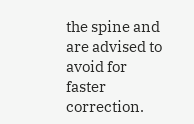the spine and are advised to avoid for faster correction.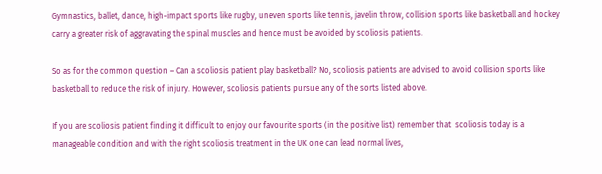Gymnastics, ballet, dance, high-impact sports like rugby, uneven sports like tennis, javelin throw, collision sports like basketball and hockey carry a greater risk of aggravating the spinal muscles and hence must be avoided by scoliosis patients.

So as for the common question – Can a scoliosis patient play basketball? No, scoliosis patients are advised to avoid collision sports like basketball to reduce the risk of injury. However, scoliosis patients pursue any of the sorts listed above.

If you are scoliosis patient finding it difficult to enjoy our favourite sports (in the positive list) remember that  scoliosis today is a manageable condition and with the right scoliosis treatment in the UK one can lead normal lives,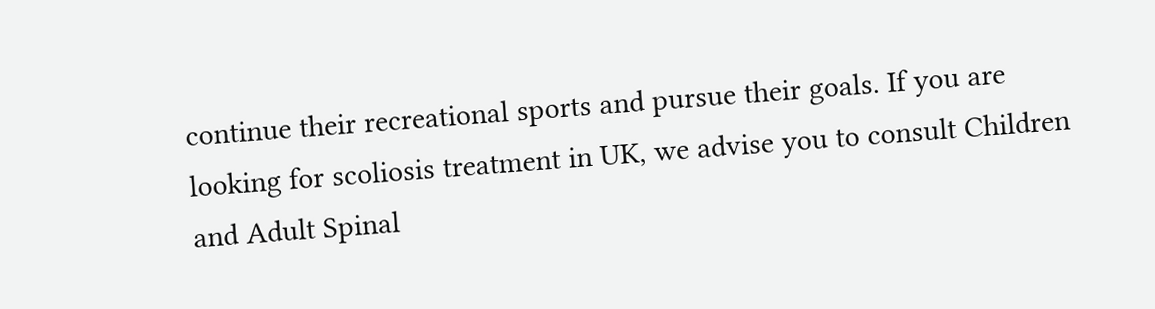continue their recreational sports and pursue their goals. If you are looking for scoliosis treatment in UK, we advise you to consult Children and Adult Spinal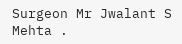Surgeon Mr Jwalant S Mehta .